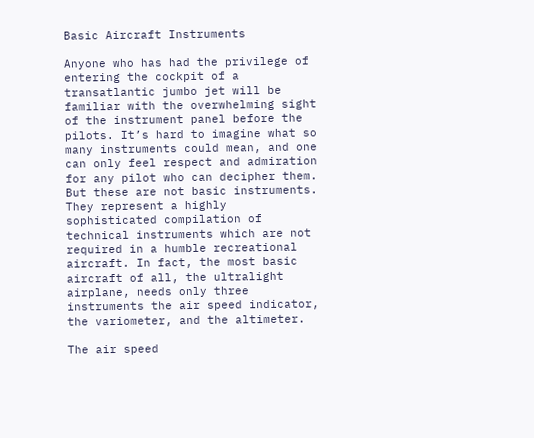Basic Aircraft Instruments

Anyone who has had the privilege of entering the cockpit of a transatlantic jumbo jet will be familiar with the overwhelming sight of the instrument panel before the pilots. It’s hard to imagine what so many instruments could mean, and one can only feel respect and admiration for any pilot who can decipher them. But these are not basic instruments. They represent a highly sophisticated compilation of technical instruments which are not required in a humble recreational aircraft. In fact, the most basic aircraft of all, the ultralight airplane, needs only three instruments the air speed indicator, the variometer, and the altimeter.

The air speed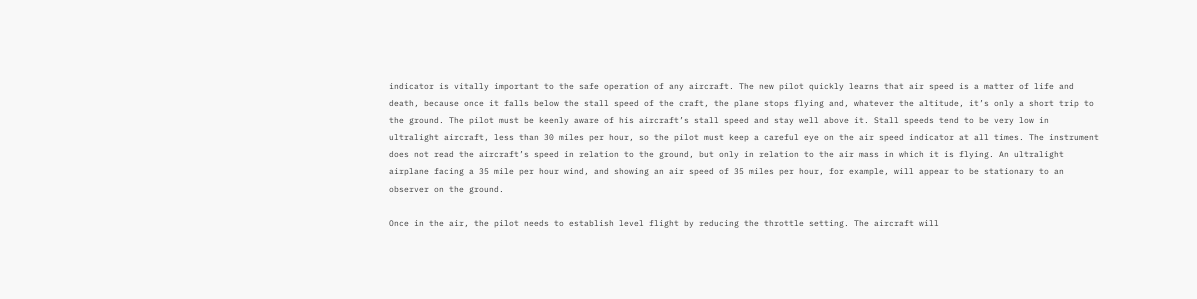indicator is vitally important to the safe operation of any aircraft. The new pilot quickly learns that air speed is a matter of life and death, because once it falls below the stall speed of the craft, the plane stops flying and, whatever the altitude, it’s only a short trip to the ground. The pilot must be keenly aware of his aircraft’s stall speed and stay well above it. Stall speeds tend to be very low in ultralight aircraft, less than 30 miles per hour, so the pilot must keep a careful eye on the air speed indicator at all times. The instrument does not read the aircraft’s speed in relation to the ground, but only in relation to the air mass in which it is flying. An ultralight airplane facing a 35 mile per hour wind, and showing an air speed of 35 miles per hour, for example, will appear to be stationary to an observer on the ground.

Once in the air, the pilot needs to establish level flight by reducing the throttle setting. The aircraft will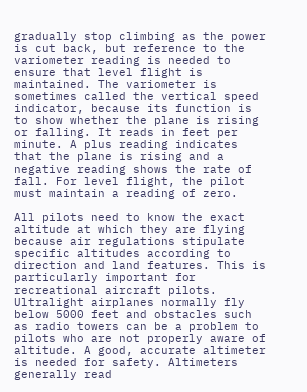gradually stop climbing as the power is cut back, but reference to the variometer reading is needed to ensure that level flight is maintained. The variometer is sometimes called the vertical speed indicator, because its function is to show whether the plane is rising or falling. It reads in feet per minute. A plus reading indicates that the plane is rising and a negative reading shows the rate of fall. For level flight, the pilot must maintain a reading of zero.

All pilots need to know the exact altitude at which they are flying because air regulations stipulate specific altitudes according to direction and land features. This is particularly important for recreational aircraft pilots. Ultralight airplanes normally fly below 5000 feet and obstacles such as radio towers can be a problem to pilots who are not properly aware of altitude. A good, accurate altimeter is needed for safety. Altimeters generally read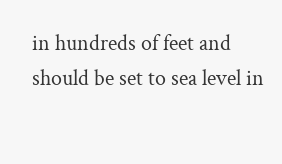in hundreds of feet and should be set to sea level in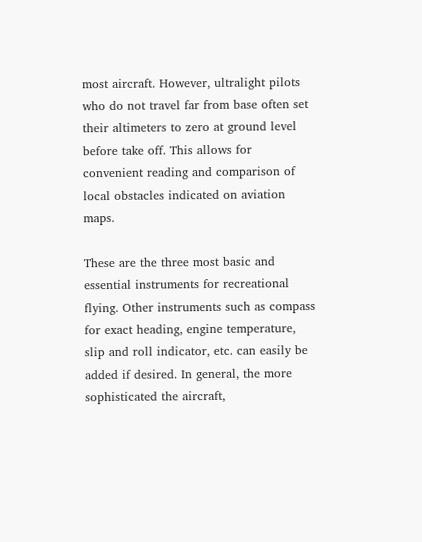most aircraft. However, ultralight pilots who do not travel far from base often set their altimeters to zero at ground level before take off. This allows for convenient reading and comparison of local obstacles indicated on aviation maps.

These are the three most basic and essential instruments for recreational flying. Other instruments such as compass for exact heading, engine temperature, slip and roll indicator, etc. can easily be added if desired. In general, the more sophisticated the aircraft,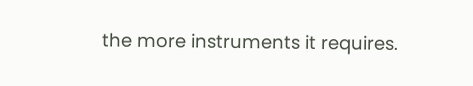the more instruments it requires.